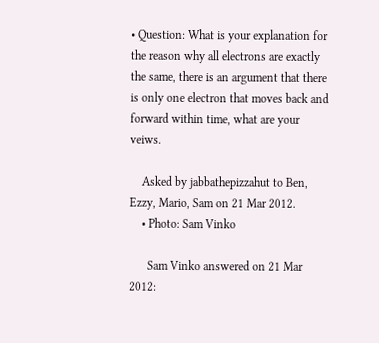• Question: What is your explanation for the reason why all electrons are exactly the same, there is an argument that there is only one electron that moves back and forward within time, what are your veiws.

    Asked by jabbathepizzahut to Ben, Ezzy, Mario, Sam on 21 Mar 2012.
    • Photo: Sam Vinko

      Sam Vinko answered on 21 Mar 2012: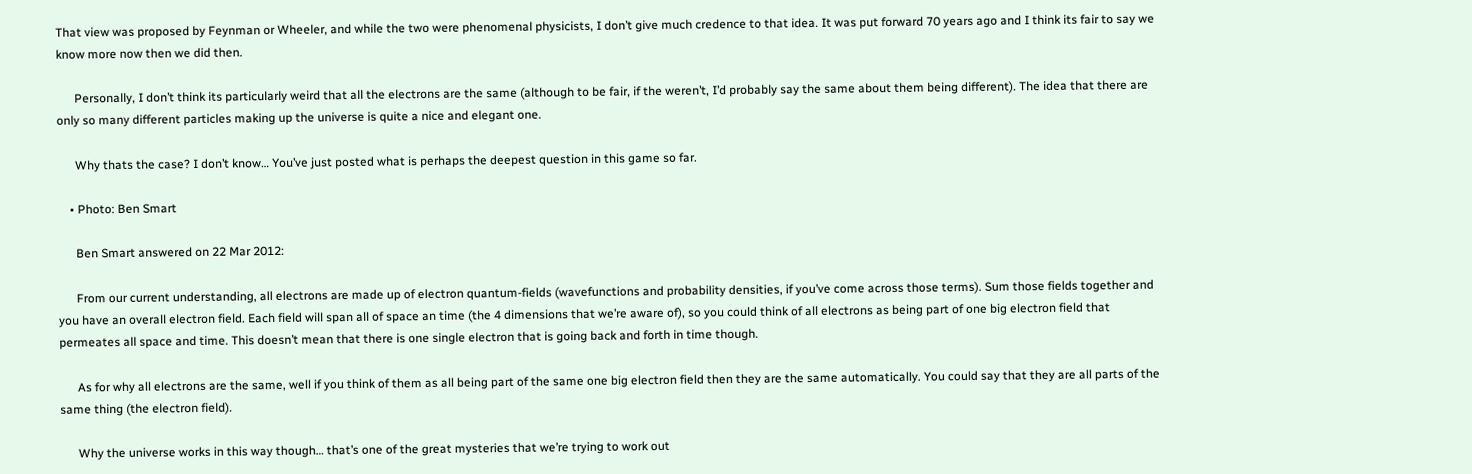That view was proposed by Feynman or Wheeler, and while the two were phenomenal physicists, I don’t give much credence to that idea. It was put forward 70 years ago and I think its fair to say we know more now then we did then.

      Personally, I don’t think its particularly weird that all the electrons are the same (although to be fair, if the weren’t, I’d probably say the same about them being different). The idea that there are only so many different particles making up the universe is quite a nice and elegant one.

      Why thats the case? I don’t know… You’ve just posted what is perhaps the deepest question in this game so far.

    • Photo: Ben Smart

      Ben Smart answered on 22 Mar 2012:

      From our current understanding, all electrons are made up of electron quantum-fields (wavefunctions and probability densities, if you’ve come across those terms). Sum those fields together and you have an overall electron field. Each field will span all of space an time (the 4 dimensions that we’re aware of), so you could think of all electrons as being part of one big electron field that permeates all space and time. This doesn’t mean that there is one single electron that is going back and forth in time though.

      As for why all electrons are the same, well if you think of them as all being part of the same one big electron field then they are the same automatically. You could say that they are all parts of the same thing (the electron field).

      Why the universe works in this way though… that’s one of the great mysteries that we’re trying to work out